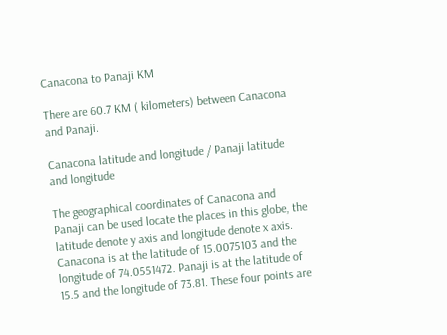Canacona to Panaji KM

There are 60.7 KM ( kilometers) between Canacona and Panaji.

Canacona latitude and longitude / Panaji latitude and longitude

The geographical coordinates of Canacona and Panaji can be used locate the places in this globe, the latitude denote y axis and longitude denote x axis. Canacona is at the latitude of 15.0075103 and the longitude of 74.0551472. Panaji is at the latitude of 15.5 and the longitude of 73.81. These four points are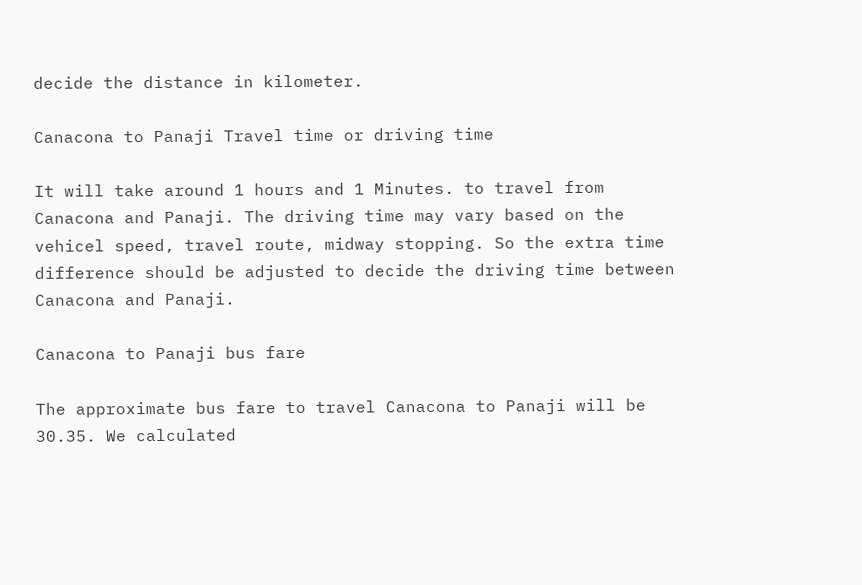decide the distance in kilometer.

Canacona to Panaji Travel time or driving time

It will take around 1 hours and 1 Minutes. to travel from Canacona and Panaji. The driving time may vary based on the vehicel speed, travel route, midway stopping. So the extra time difference should be adjusted to decide the driving time between Canacona and Panaji.

Canacona to Panaji bus fare

The approximate bus fare to travel Canacona to Panaji will be 30.35. We calculated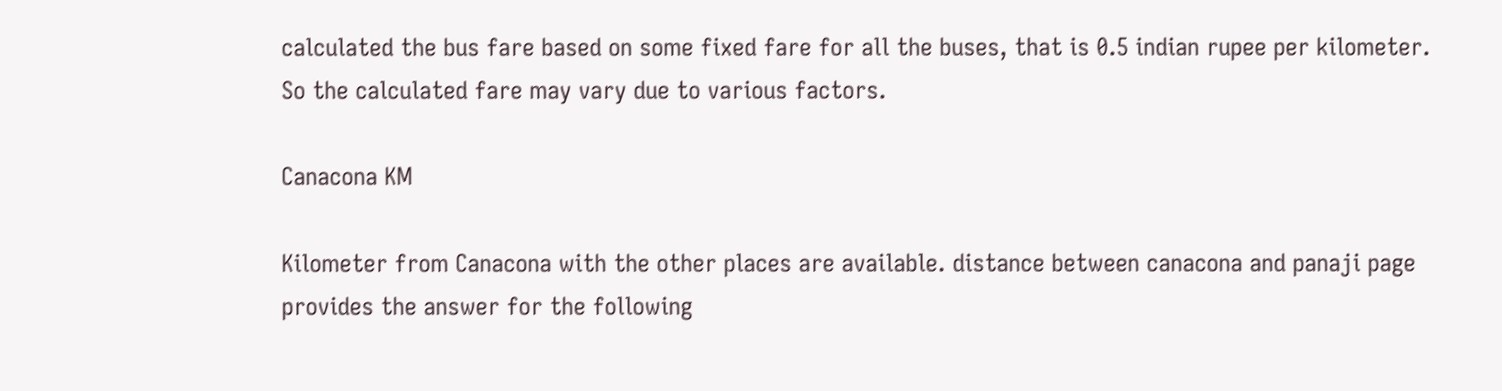calculated the bus fare based on some fixed fare for all the buses, that is 0.5 indian rupee per kilometer. So the calculated fare may vary due to various factors.

Canacona KM

Kilometer from Canacona with the other places are available. distance between canacona and panaji page provides the answer for the following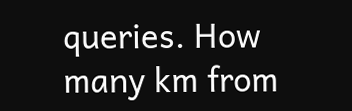queries. How many km from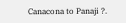Canacona to Panaji ?.